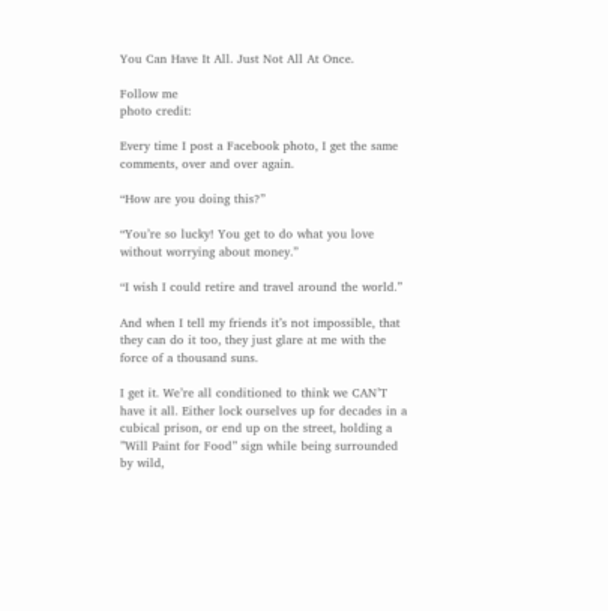You Can Have It All. Just Not All At Once.

Follow me
photo credit:

Every time I post a Facebook photo, I get the same comments, over and over again.

“How are you doing this?”

“You’re so lucky! You get to do what you love without worrying about money.”

“I wish I could retire and travel around the world.”

And when I tell my friends it’s not impossible, that they can do it too, they just glare at me with the force of a thousand suns.

I get it. We’re all conditioned to think we CAN’T have it all. Either lock ourselves up for decades in a cubical prison, or end up on the street, holding a ”Will Paint for Food” sign while being surrounded by wild,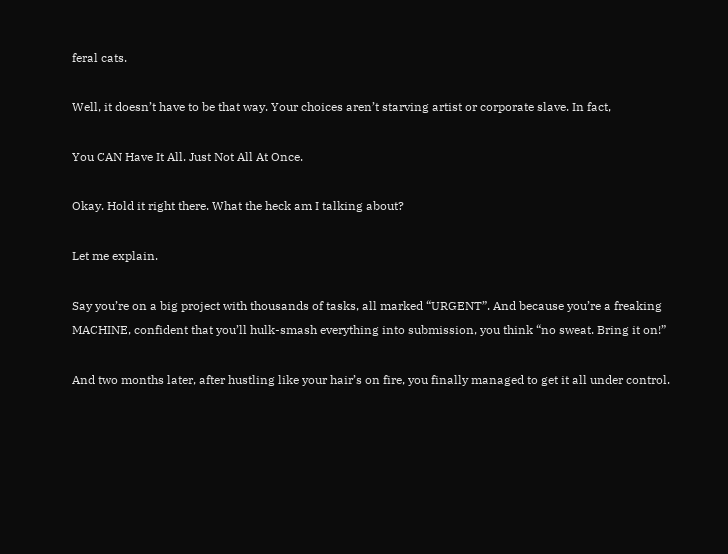feral cats.

Well, it doesn’t have to be that way. Your choices aren’t starving artist or corporate slave. In fact,

You CAN Have It All. Just Not All At Once.

Okay. Hold it right there. What the heck am I talking about?

Let me explain.

Say you’re on a big project with thousands of tasks, all marked “URGENT”. And because you’re a freaking MACHINE, confident that you’ll hulk-smash everything into submission, you think “no sweat. Bring it on!”

And two months later, after hustling like your hair’s on fire, you finally managed to get it all under control.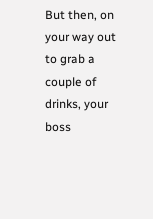But then, on your way out to grab a couple of drinks, your boss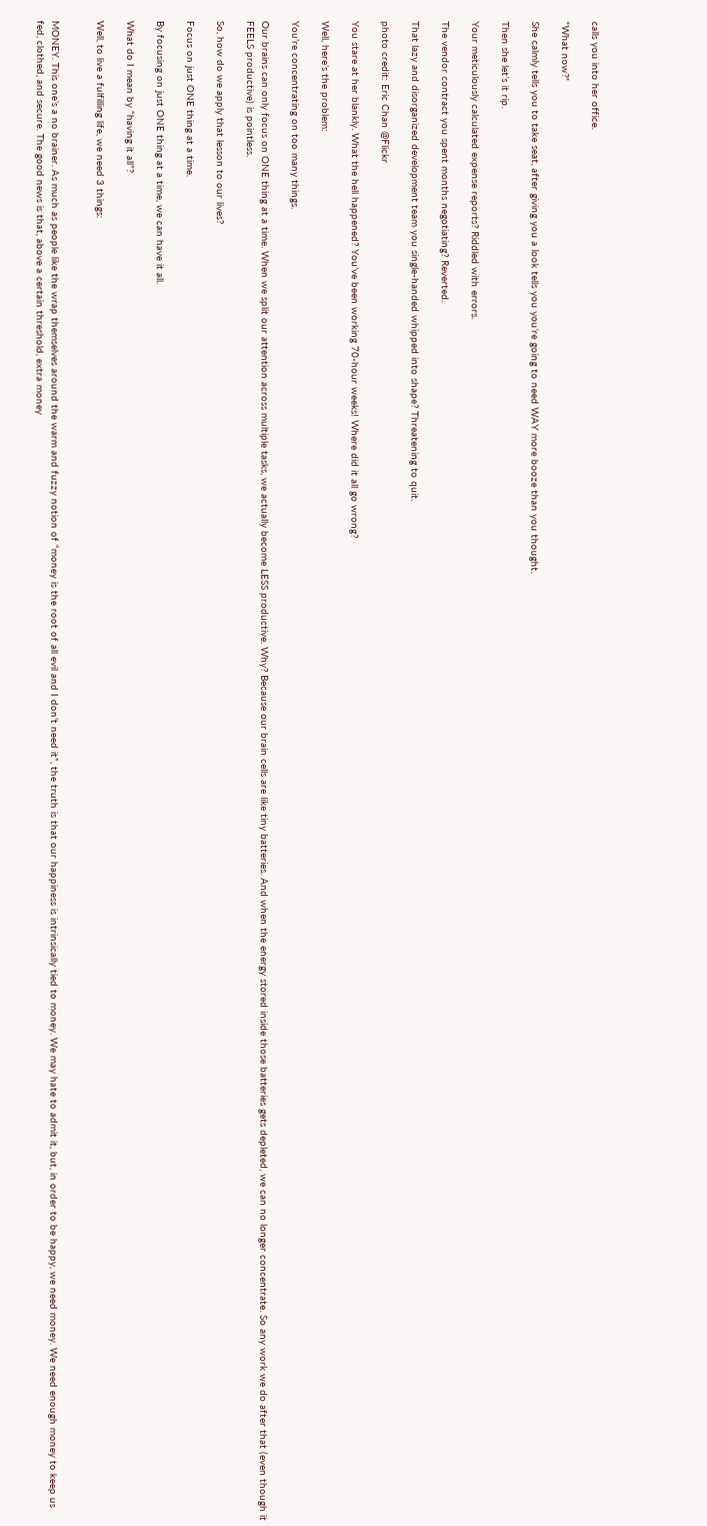calls you into her office.

“What now?”

She calmly tells you to take seat, after giving you a look tells you you’re going to need WAY more booze than you thought.

Then she let’s it rip.

Your meticulously calculated expense reports? Riddled with errors.

The vendor contract you spent months negotiating? Reverted.

That lazy and disorganized development team you single-handed whipped into shape? Threatening to quit.

photo credit: Eric Chan @Flickr

You stare at her blankly. What the hell happened? You’ve been working 70-hour weeks! Where did it all go wrong?

Well, here’s the problem:

You’re concentrating on too many things.

Our brains can only focus on ONE thing at a time. When we split our attention across multiple tasks, we actually become LESS productive. Why? Because our brain cells are like tiny batteries. And when the energy stored inside those batteries gets depleted, we can no longer concentrate. So any work we do after that (even though it FEELS productive) is pointless.

So, how do we apply that lesson to our lives?

Focus on just ONE thing at a time.

By focusing on just ONE thing at a time, we can have it all.

What do I mean by “having it all”?

Well, to live a fulfilling life, we need 3 things:


MONEY. This one’s a no brainer. As much as people like the wrap themselves around the warm and fuzzy notion of “money is the root of all evil and I don’t need it”, the truth is that our happiness is intrinsically tied to money. We may hate to admit it, but, in order to be happy, we need money. We need enough money to keep us fed, clothed, and secure. The good news is that, above a certain threshold, extra money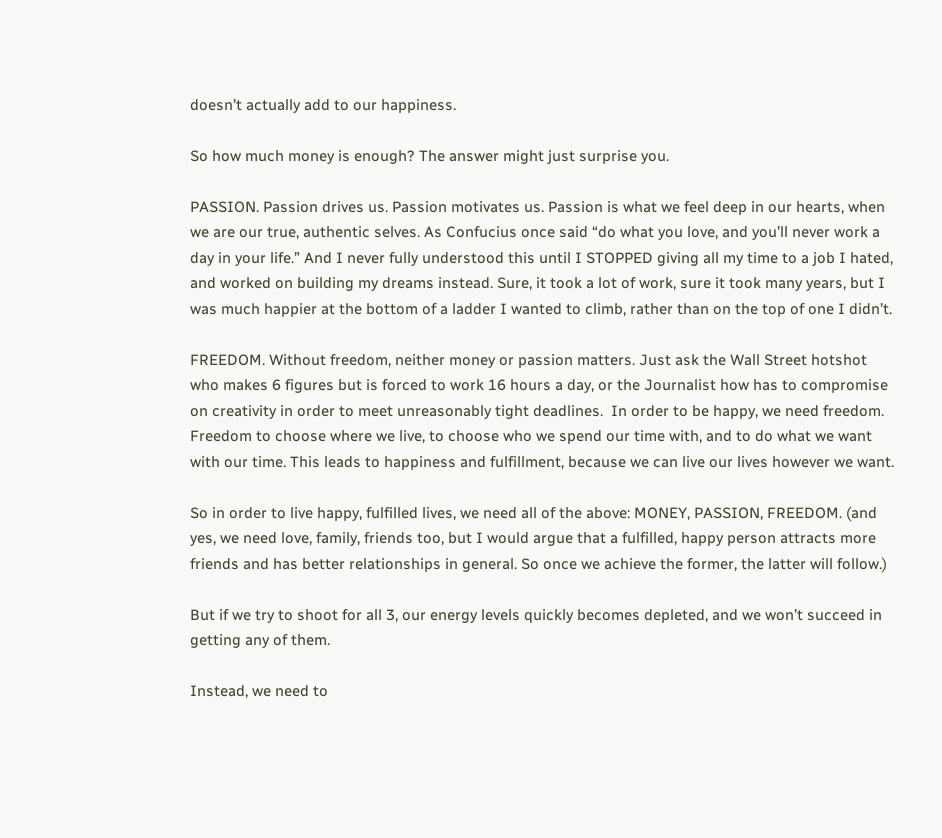doesn’t actually add to our happiness.

So how much money is enough? The answer might just surprise you.

PASSION. Passion drives us. Passion motivates us. Passion is what we feel deep in our hearts, when we are our true, authentic selves. As Confucius once said “do what you love, and you’ll never work a day in your life.” And I never fully understood this until I STOPPED giving all my time to a job I hated, and worked on building my dreams instead. Sure, it took a lot of work, sure it took many years, but I was much happier at the bottom of a ladder I wanted to climb, rather than on the top of one I didn’t.

FREEDOM. Without freedom, neither money or passion matters. Just ask the Wall Street hotshot who makes 6 figures but is forced to work 16 hours a day, or the Journalist how has to compromise on creativity in order to meet unreasonably tight deadlines.  In order to be happy, we need freedom.  Freedom to choose where we live, to choose who we spend our time with, and to do what we want with our time. This leads to happiness and fulfillment, because we can live our lives however we want.

So in order to live happy, fulfilled lives, we need all of the above: MONEY, PASSION, FREEDOM. (and yes, we need love, family, friends too, but I would argue that a fulfilled, happy person attracts more friends and has better relationships in general. So once we achieve the former, the latter will follow.)

But if we try to shoot for all 3, our energy levels quickly becomes depleted, and we won’t succeed in getting any of them.

Instead, we need to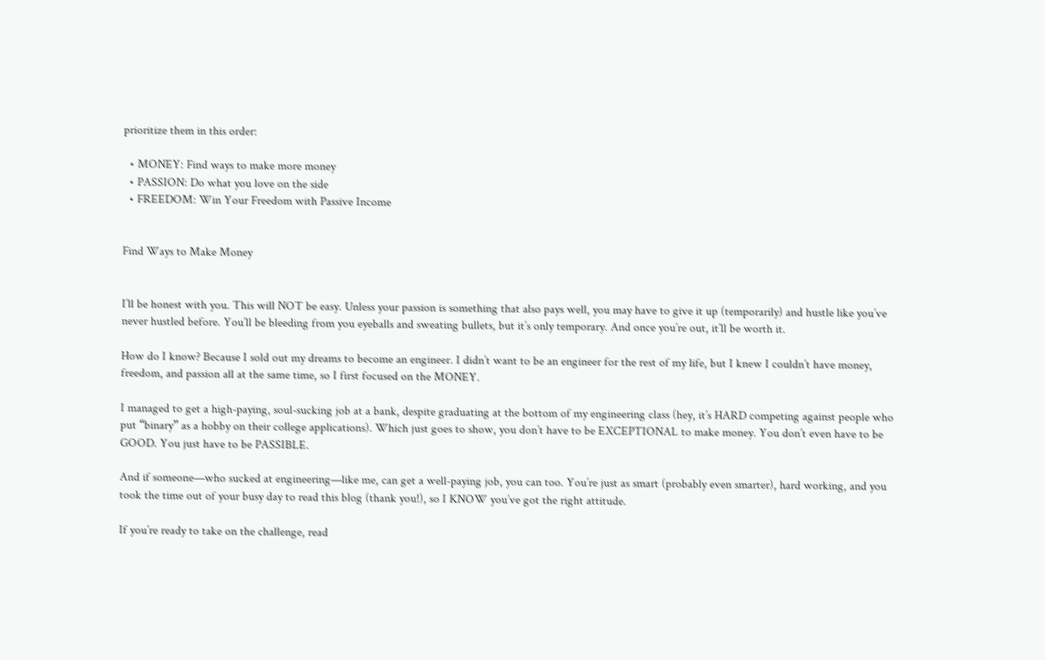prioritize them in this order:

  • MONEY: Find ways to make more money
  • PASSION: Do what you love on the side
  • FREEDOM: Win Your Freedom with Passive Income


Find Ways to Make Money


I’ll be honest with you. This will NOT be easy. Unless your passion is something that also pays well, you may have to give it up (temporarily) and hustle like you’ve never hustled before. You’ll be bleeding from you eyeballs and sweating bullets, but it’s only temporary. And once you’re out, it’ll be worth it.

How do I know? Because I sold out my dreams to become an engineer. I didn’t want to be an engineer for the rest of my life, but I knew I couldn’t have money, freedom, and passion all at the same time, so I first focused on the MONEY.

I managed to get a high-paying, soul-sucking job at a bank, despite graduating at the bottom of my engineering class (hey, it’s HARD competing against people who put “binary” as a hobby on their college applications). Which just goes to show, you don’t have to be EXCEPTIONAL to make money. You don’t even have to be GOOD. You just have to be PASSIBLE.

And if someone—who sucked at engineering—like me, can get a well-paying job, you can too. You’re just as smart (probably even smarter), hard working, and you took the time out of your busy day to read this blog (thank you!), so I KNOW you’ve got the right attitude.

If you’re ready to take on the challenge, read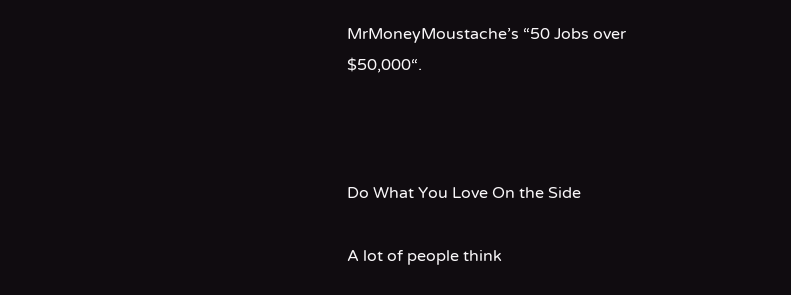MrMoneyMoustache’s “50 Jobs over $50,000“.



Do What You Love On the Side

A lot of people think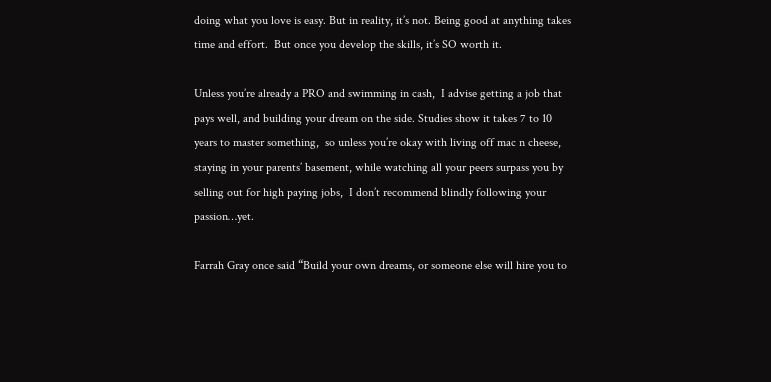doing what you love is easy. But in reality, it’s not. Being good at anything takes time and effort.  But once you develop the skills, it’s SO worth it.

Unless you’re already a PRO and swimming in cash,  I advise getting a job that pays well, and building your dream on the side. Studies show it takes 7 to 10 years to master something,  so unless you’re okay with living off mac n cheese, staying in your parents’ basement, while watching all your peers surpass you by selling out for high paying jobs,  I don’t recommend blindly following your passion…yet.

Farrah Gray once said “Build your own dreams, or someone else will hire you to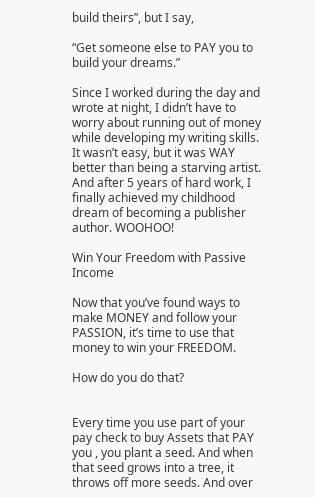build theirs”, but I say,

“Get someone else to PAY you to build your dreams.”

Since I worked during the day and wrote at night, I didn’t have to worry about running out of money while developing my writing skills. It wasn’t easy, but it was WAY better than being a starving artist. And after 5 years of hard work, I finally achieved my childhood dream of becoming a publisher author. WOOHOO!

Win Your Freedom with Passive Income

Now that you’ve found ways to make MONEY and follow your PASSION, it’s time to use that money to win your FREEDOM.

How do you do that?


Every time you use part of your pay check to buy Assets that PAY you , you plant a seed. And when that seed grows into a tree, it throws off more seeds. And over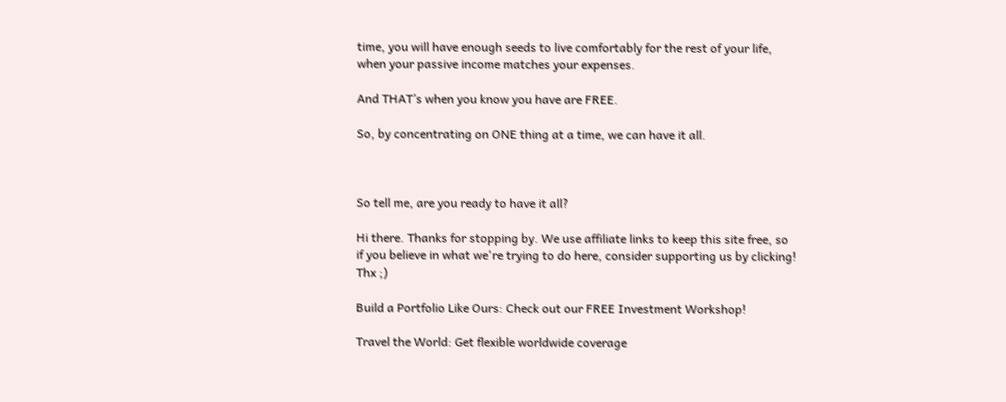time, you will have enough seeds to live comfortably for the rest of your life, when your passive income matches your expenses.

And THAT’s when you know you have are FREE.

So, by concentrating on ONE thing at a time, we can have it all.



So tell me, are you ready to have it all?

Hi there. Thanks for stopping by. We use affiliate links to keep this site free, so if you believe in what we're trying to do here, consider supporting us by clicking! Thx ;)

Build a Portfolio Like Ours: Check out our FREE Investment Workshop!

Travel the World: Get flexible worldwide coverage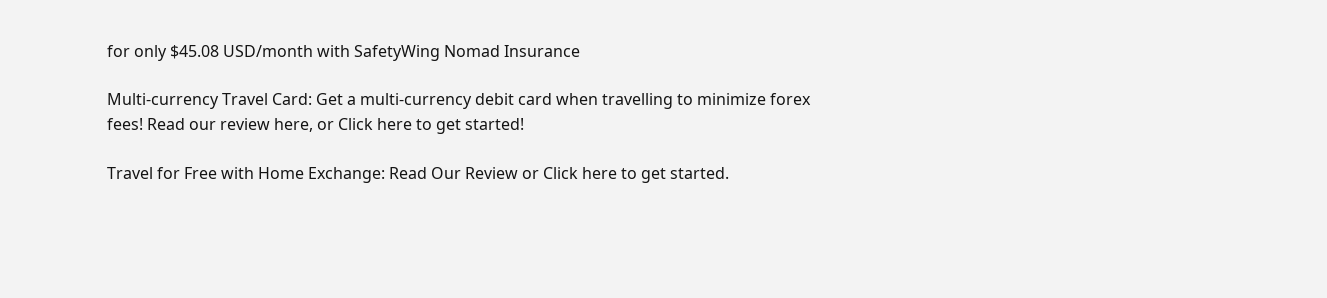for only $45.08 USD/month with SafetyWing Nomad Insurance

Multi-currency Travel Card: Get a multi-currency debit card when travelling to minimize forex fees! Read our review here, or Click here to get started!

Travel for Free with Home Exchange: Read Our Review or Click here to get started.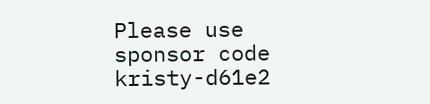Please use sponsor code kristy-d61e2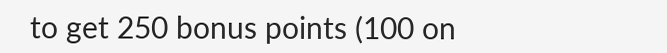to get 250 bonus points (100 on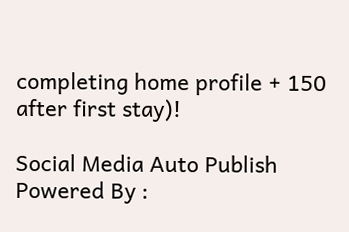completing home profile + 150 after first stay)!

Social Media Auto Publish Powered By :